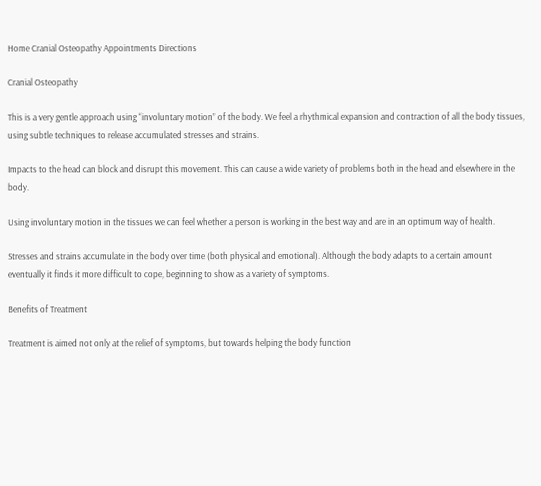Home Cranial Osteopathy Appointments Directions

Cranial Osteopathy

This is a very gentle approach using “involuntary motion” of the body. We feel a rhythmical expansion and contraction of all the body tissues, using subtle techniques to release accumulated stresses and strains.

Impacts to the head can block and disrupt this movement. This can cause a wide variety of problems both in the head and elsewhere in the body.

Using involuntary motion in the tissues we can feel whether a person is working in the best way and are in an optimum way of health.

Stresses and strains accumulate in the body over time (both physical and emotional). Although the body adapts to a certain amount eventually it finds it more difficult to cope, beginning to show as a variety of symptoms.

Benefits of Treatment

Treatment is aimed not only at the relief of symptoms, but towards helping the body function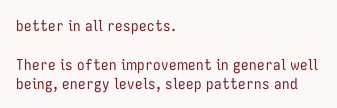better in all respects.

There is often improvement in general well being, energy levels, sleep patterns and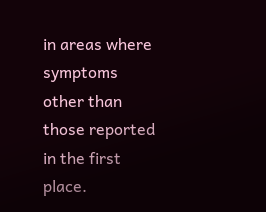in areas where symptoms other than those reported in the first place.